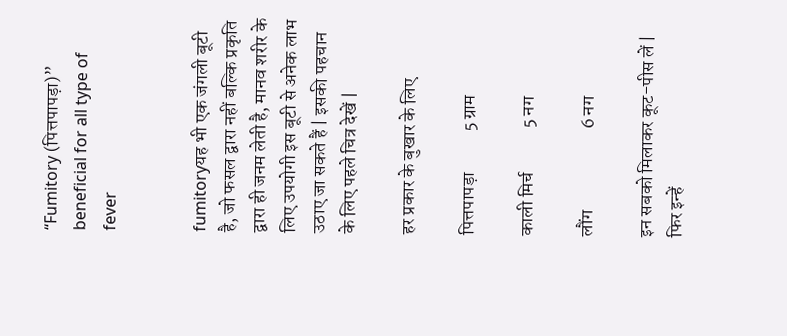“Fumitory (पित्तपापड़ा)” beneficial for all type of fever


fumitoryयह भी एक जंगली बूटी है, जो फसल द्वारा नहीं बल्कि प्रकृति द्वारा ही जनम लेती है, मानव शरीर के लिए उपयोगी इस बूटी से अनेक लाभ उठाए जा सकते हैं | इसकी पहचान के लिए पहले चित्र देखें |

हर प्रकार के बुखार के लिए

पित्तपापड़ा           5 ग्राम

काली मिर्च            5 नग

लौंग                      6 नग

इन सबको मिलाकर कूट-पीस लें | फिर इन्हें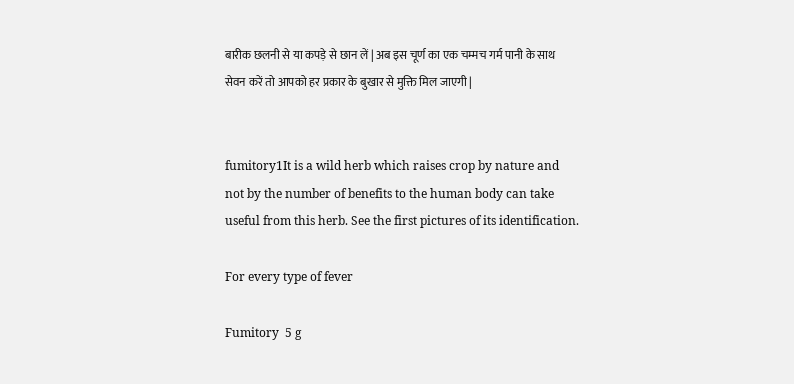बारीक छलनी से या कपड़े से छान लें | अब इस चूर्ण का एक चम्मच गर्म पानी के साथ सेवन करें तो आपको हर प्रकार के बुखार से मुक्ति मिल जाएगी |


fumitory1It is a wild herb which raises crop by nature and not by the number of benefits to the human body can take useful from this herb. See the first pictures of its identification.

For every type of fever

Fumitory  5 g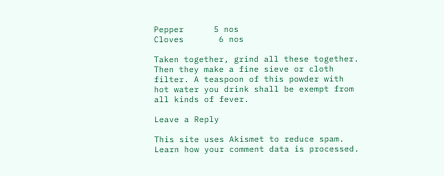Pepper      5 nos
Cloves       6 nos

Taken together, grind all these together. Then they make a fine sieve or cloth filter. A teaspoon of this powder with hot water you drink shall be exempt from all kinds of fever.

Leave a Reply

This site uses Akismet to reduce spam. Learn how your comment data is processed.